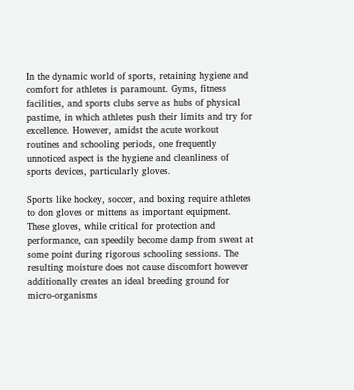In the dynamic world of sports, retaining hygiene and comfort for athletes is paramount. Gyms, fitness facilities, and sports clubs serve as hubs of physical pastime, in which athletes push their limits and try for excellence. However, amidst the acute workout routines and schooling periods, one frequently unnoticed aspect is the hygiene and cleanliness of sports devices, particularly gloves.

Sports like hockey, soccer, and boxing require athletes to don gloves or mittens as important equipment. These gloves, while critical for protection and performance, can speedily become damp from sweat at some point during rigorous schooling sessions. The resulting moisture does not cause discomfort however additionally creates an ideal breeding ground for micro-organisms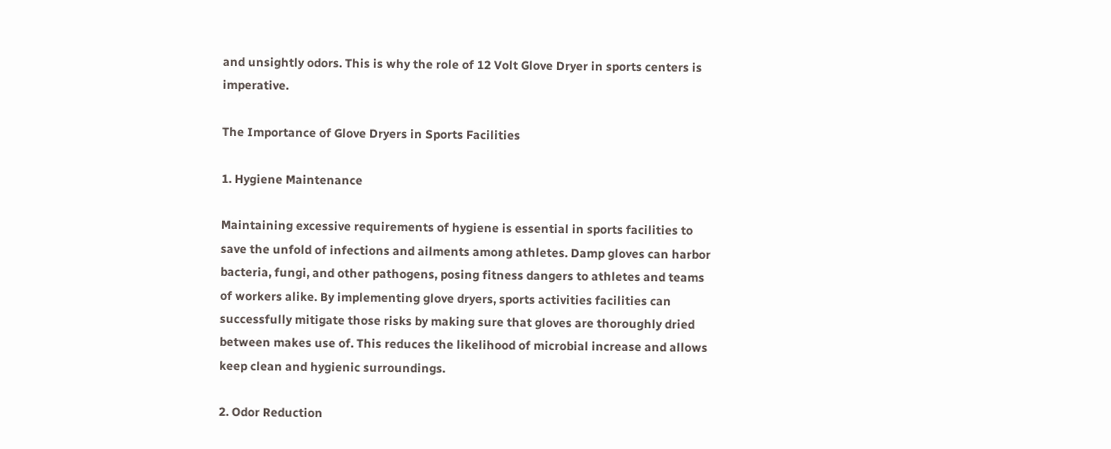and unsightly odors. This is why the role of 12 Volt Glove Dryer in sports centers is imperative.

The Importance of Glove Dryers in Sports Facilities

1. Hygiene Maintenance

Maintaining excessive requirements of hygiene is essential in sports facilities to save the unfold of infections and ailments among athletes. Damp gloves can harbor bacteria, fungi, and other pathogens, posing fitness dangers to athletes and teams of workers alike. By implementing glove dryers, sports activities facilities can successfully mitigate those risks by making sure that gloves are thoroughly dried between makes use of. This reduces the likelihood of microbial increase and allows keep clean and hygienic surroundings.

2. Odor Reduction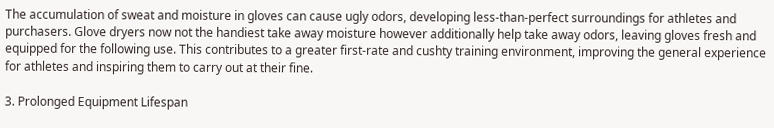The accumulation of sweat and moisture in gloves can cause ugly odors, developing less-than-perfect surroundings for athletes and purchasers. Glove dryers now not the handiest take away moisture however additionally help take away odors, leaving gloves fresh and equipped for the following use. This contributes to a greater first-rate and cushty training environment, improving the general experience for athletes and inspiring them to carry out at their fine.

3. Prolonged Equipment Lifespan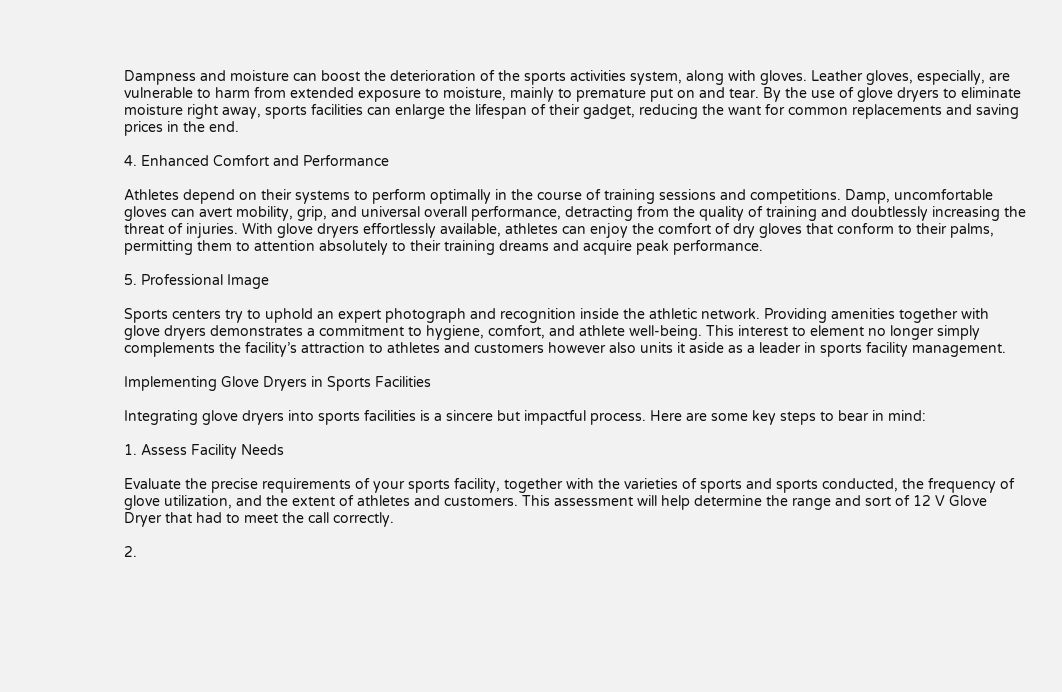Dampness and moisture can boost the deterioration of the sports activities system, along with gloves. Leather gloves, especially, are vulnerable to harm from extended exposure to moisture, mainly to premature put on and tear. By the use of glove dryers to eliminate moisture right away, sports facilities can enlarge the lifespan of their gadget, reducing the want for common replacements and saving prices in the end.

4. Enhanced Comfort and Performance

Athletes depend on their systems to perform optimally in the course of training sessions and competitions. Damp, uncomfortable gloves can avert mobility, grip, and universal overall performance, detracting from the quality of training and doubtlessly increasing the threat of injuries. With glove dryers effortlessly available, athletes can enjoy the comfort of dry gloves that conform to their palms, permitting them to attention absolutely to their training dreams and acquire peak performance.

5. Professional Image

Sports centers try to uphold an expert photograph and recognition inside the athletic network. Providing amenities together with glove dryers demonstrates a commitment to hygiene, comfort, and athlete well-being. This interest to element no longer simply complements the facility’s attraction to athletes and customers however also units it aside as a leader in sports facility management.

Implementing Glove Dryers in Sports Facilities

Integrating glove dryers into sports facilities is a sincere but impactful process. Here are some key steps to bear in mind:

1. Assess Facility Needs

Evaluate the precise requirements of your sports facility, together with the varieties of sports and sports conducted, the frequency of glove utilization, and the extent of athletes and customers. This assessment will help determine the range and sort of 12 V Glove Dryer that had to meet the call correctly.

2.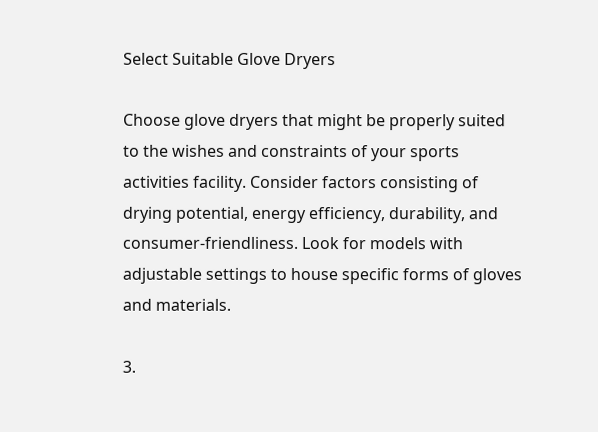Select Suitable Glove Dryers

Choose glove dryers that might be properly suited to the wishes and constraints of your sports activities facility. Consider factors consisting of drying potential, energy efficiency, durability, and consumer-friendliness. Look for models with adjustable settings to house specific forms of gloves and materials.

3.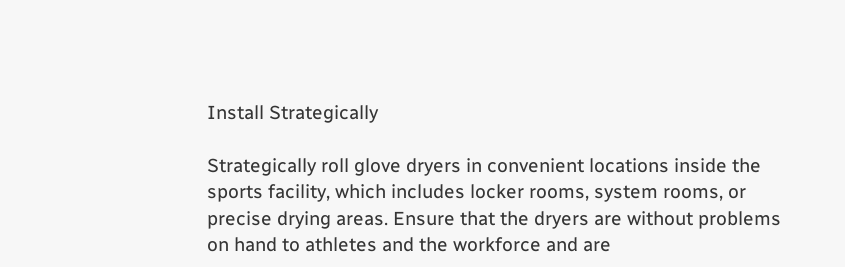Install Strategically

Strategically roll glove dryers in convenient locations inside the sports facility, which includes locker rooms, system rooms, or precise drying areas. Ensure that the dryers are without problems on hand to athletes and the workforce and are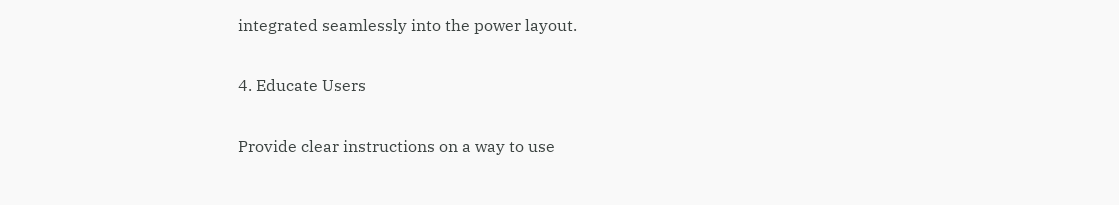integrated seamlessly into the power layout.

4. Educate Users

Provide clear instructions on a way to use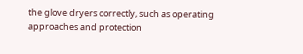the glove dryers correctly, such as operating approaches and protection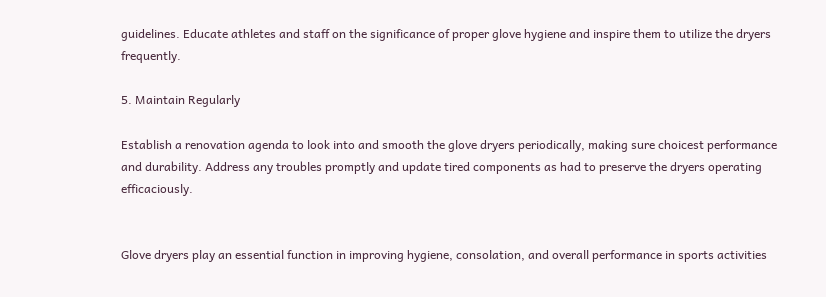guidelines. Educate athletes and staff on the significance of proper glove hygiene and inspire them to utilize the dryers frequently.

5. Maintain Regularly

Establish a renovation agenda to look into and smooth the glove dryers periodically, making sure choicest performance and durability. Address any troubles promptly and update tired components as had to preserve the dryers operating efficaciously.


Glove dryers play an essential function in improving hygiene, consolation, and overall performance in sports activities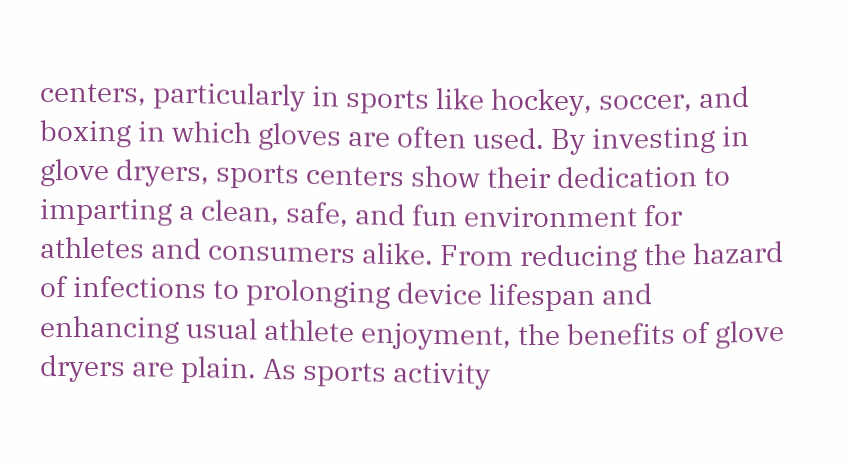centers, particularly in sports like hockey, soccer, and boxing in which gloves are often used. By investing in glove dryers, sports centers show their dedication to imparting a clean, safe, and fun environment for athletes and consumers alike. From reducing the hazard of infections to prolonging device lifespan and enhancing usual athlete enjoyment, the benefits of glove dryers are plain. As sports activity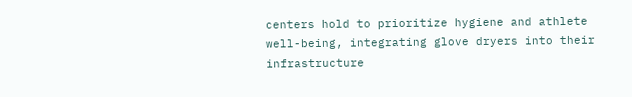centers hold to prioritize hygiene and athlete well-being, integrating glove dryers into their infrastructure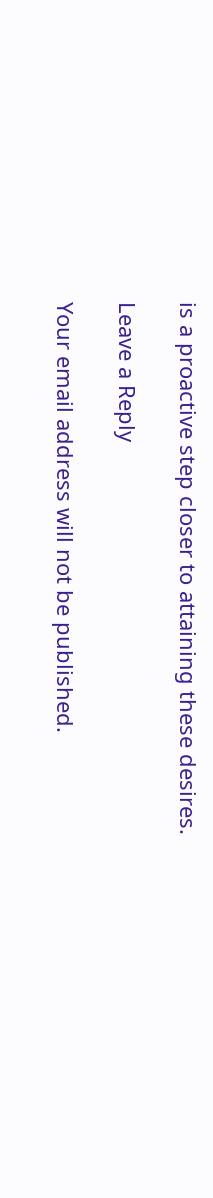is a proactive step closer to attaining these desires.

Leave a Reply

Your email address will not be published.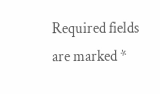Required fields are marked *